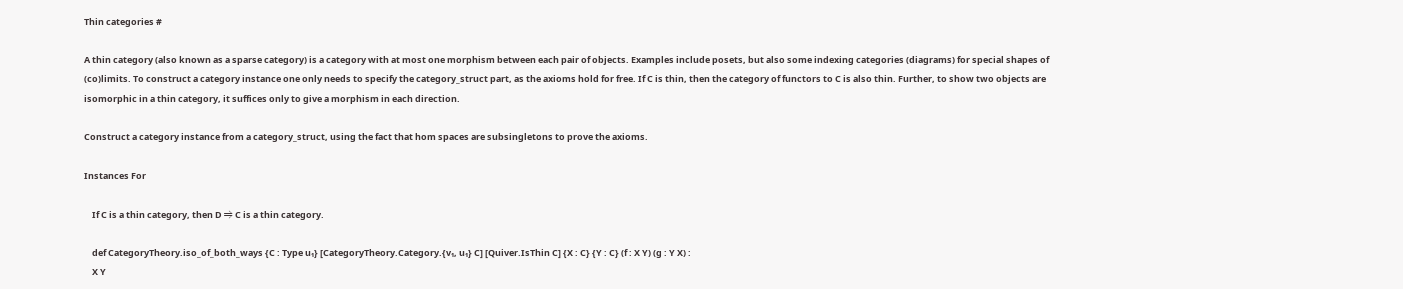Thin categories #

A thin category (also known as a sparse category) is a category with at most one morphism between each pair of objects. Examples include posets, but also some indexing categories (diagrams) for special shapes of (co)limits. To construct a category instance one only needs to specify the category_struct part, as the axioms hold for free. If C is thin, then the category of functors to C is also thin. Further, to show two objects are isomorphic in a thin category, it suffices only to give a morphism in each direction.

Construct a category instance from a category_struct, using the fact that hom spaces are subsingletons to prove the axioms.

Instances For

    If C is a thin category, then D ⥤ C is a thin category.

    def CategoryTheory.iso_of_both_ways {C : Type u₁} [CategoryTheory.Category.{v₁, u₁} C] [Quiver.IsThin C] {X : C} {Y : C} (f : X Y) (g : Y X) :
    X Y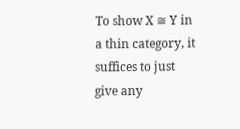To show X ≅ Y in a thin category, it suffices to just give any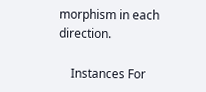morphism in each direction.

    Instances For